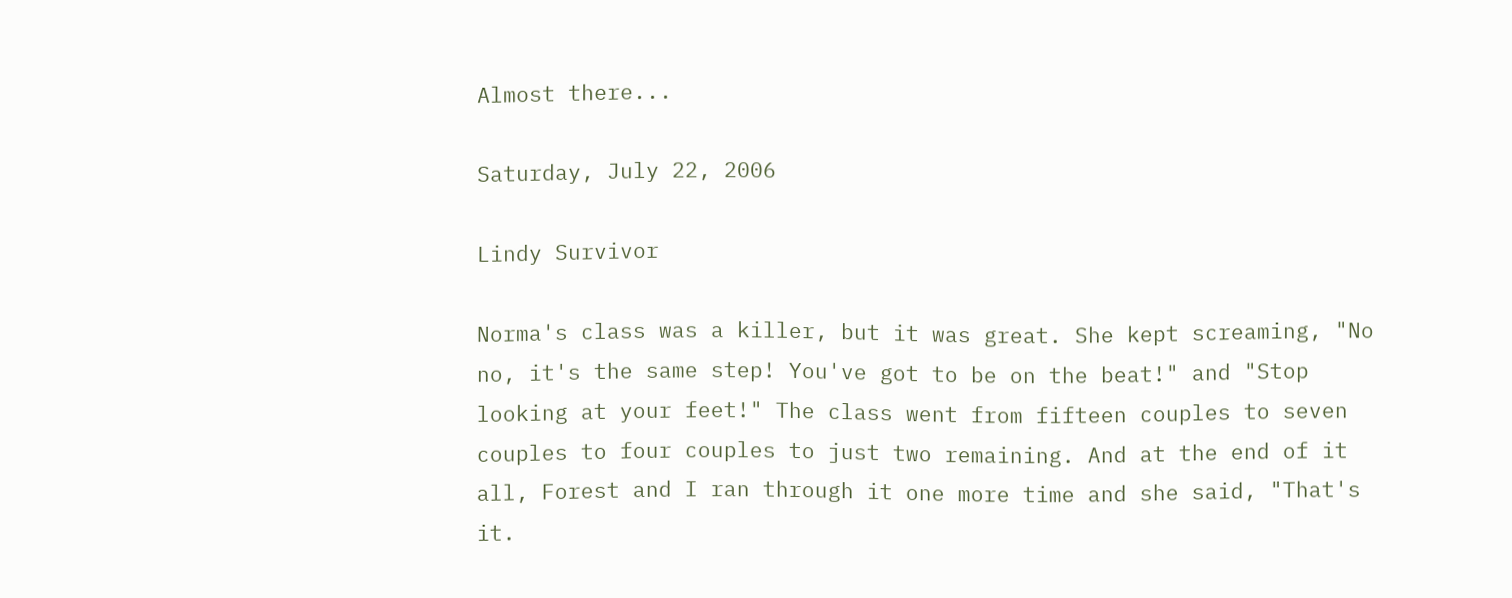Almost there...

Saturday, July 22, 2006

Lindy Survivor

Norma's class was a killer, but it was great. She kept screaming, "No no, it's the same step! You've got to be on the beat!" and "Stop looking at your feet!" The class went from fifteen couples to seven couples to four couples to just two remaining. And at the end of it all, Forest and I ran through it one more time and she said, "That's it.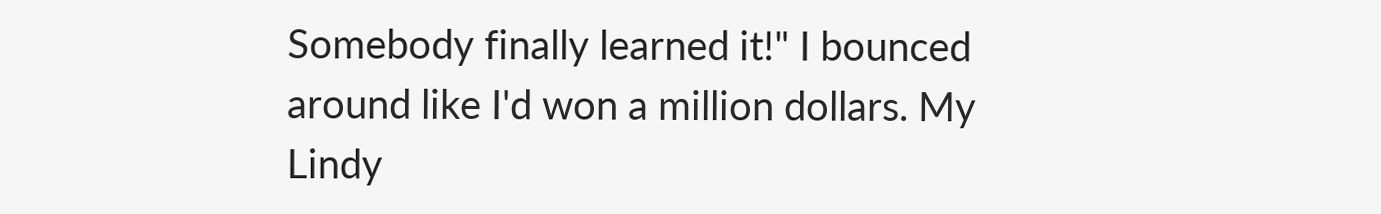Somebody finally learned it!" I bounced around like I'd won a million dollars. My Lindy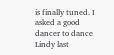is finally tuned. I asked a good dancer to dance Lindy last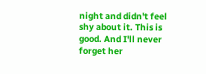night and didn't feel shy about it. This is good. And I'll never forget her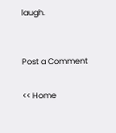laugh.


Post a Comment

<< Home